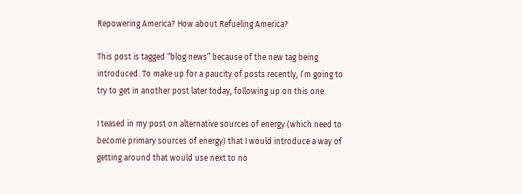Repowering America? How about Refueling America?

This post is tagged “blog news” because of the new tag being introduced. To make up for a paucity of posts recently, I’m going to try to get in another post later today, following up on this one.

I teased in my post on alternative sources of energy (which need to become primary sources of energy) that I would introduce a way of getting around that would use next to no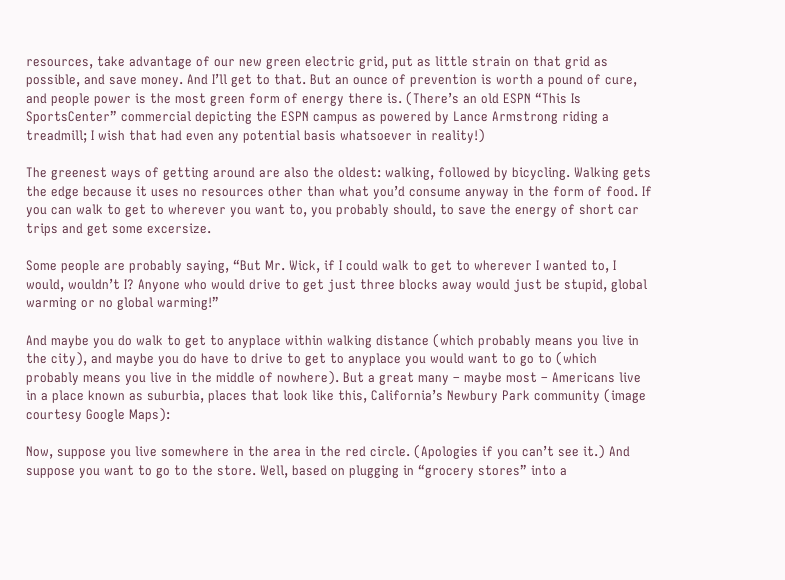resources, take advantage of our new green electric grid, put as little strain on that grid as possible, and save money. And I’ll get to that. But an ounce of prevention is worth a pound of cure, and people power is the most green form of energy there is. (There’s an old ESPN “This Is SportsCenter” commercial depicting the ESPN campus as powered by Lance Armstrong riding a treadmill; I wish that had even any potential basis whatsoever in reality!)

The greenest ways of getting around are also the oldest: walking, followed by bicycling. Walking gets the edge because it uses no resources other than what you’d consume anyway in the form of food. If you can walk to get to wherever you want to, you probably should, to save the energy of short car trips and get some excersize.

Some people are probably saying, “But Mr. Wick, if I could walk to get to wherever I wanted to, I would, wouldn’t I? Anyone who would drive to get just three blocks away would just be stupid, global warming or no global warming!”

And maybe you do walk to get to anyplace within walking distance (which probably means you live in the city), and maybe you do have to drive to get to anyplace you would want to go to (which probably means you live in the middle of nowhere). But a great many – maybe most – Americans live in a place known as suburbia, places that look like this, California’s Newbury Park community (image courtesy Google Maps):

Now, suppose you live somewhere in the area in the red circle. (Apologies if you can’t see it.) And suppose you want to go to the store. Well, based on plugging in “grocery stores” into a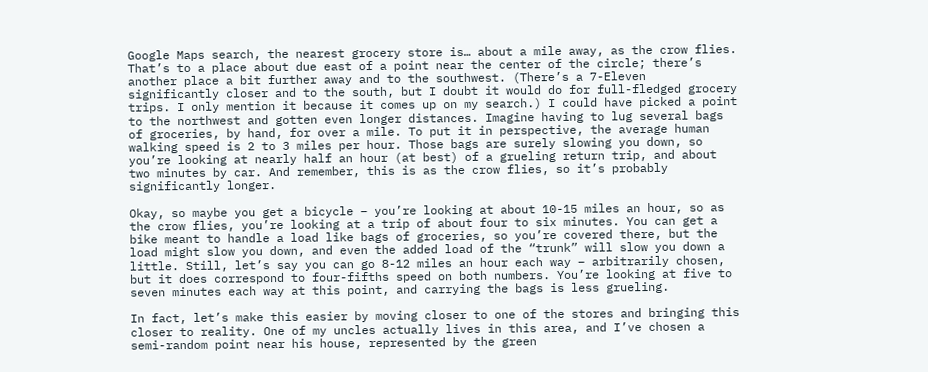Google Maps search, the nearest grocery store is… about a mile away, as the crow flies. That’s to a place about due east of a point near the center of the circle; there’s another place a bit further away and to the southwest. (There’s a 7-Eleven significantly closer and to the south, but I doubt it would do for full-fledged grocery trips. I only mention it because it comes up on my search.) I could have picked a point to the northwest and gotten even longer distances. Imagine having to lug several bags of groceries, by hand, for over a mile. To put it in perspective, the average human walking speed is 2 to 3 miles per hour. Those bags are surely slowing you down, so you’re looking at nearly half an hour (at best) of a grueling return trip, and about two minutes by car. And remember, this is as the crow flies, so it’s probably significantly longer.

Okay, so maybe you get a bicycle – you’re looking at about 10-15 miles an hour, so as the crow flies, you’re looking at a trip of about four to six minutes. You can get a bike meant to handle a load like bags of groceries, so you’re covered there, but the load might slow you down, and even the added load of the “trunk” will slow you down a little. Still, let’s say you can go 8-12 miles an hour each way – arbitrarily chosen, but it does correspond to four-fifths speed on both numbers. You’re looking at five to seven minutes each way at this point, and carrying the bags is less grueling.

In fact, let’s make this easier by moving closer to one of the stores and bringing this closer to reality. One of my uncles actually lives in this area, and I’ve chosen a semi-random point near his house, represented by the green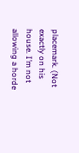placemark. (Not exactly on his house. I’m not allowing a horde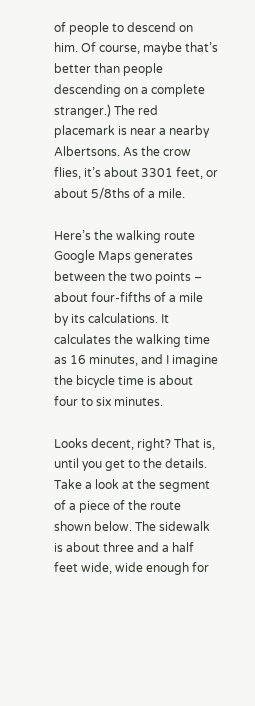of people to descend on him. Of course, maybe that’s better than people descending on a complete stranger.) The red placemark is near a nearby Albertsons. As the crow flies, it’s about 3301 feet, or about 5/8ths of a mile.

Here’s the walking route Google Maps generates between the two points – about four-fifths of a mile by its calculations. It calculates the walking time as 16 minutes, and I imagine the bicycle time is about four to six minutes.

Looks decent, right? That is, until you get to the details. Take a look at the segment of a piece of the route shown below. The sidewalk is about three and a half feet wide, wide enough for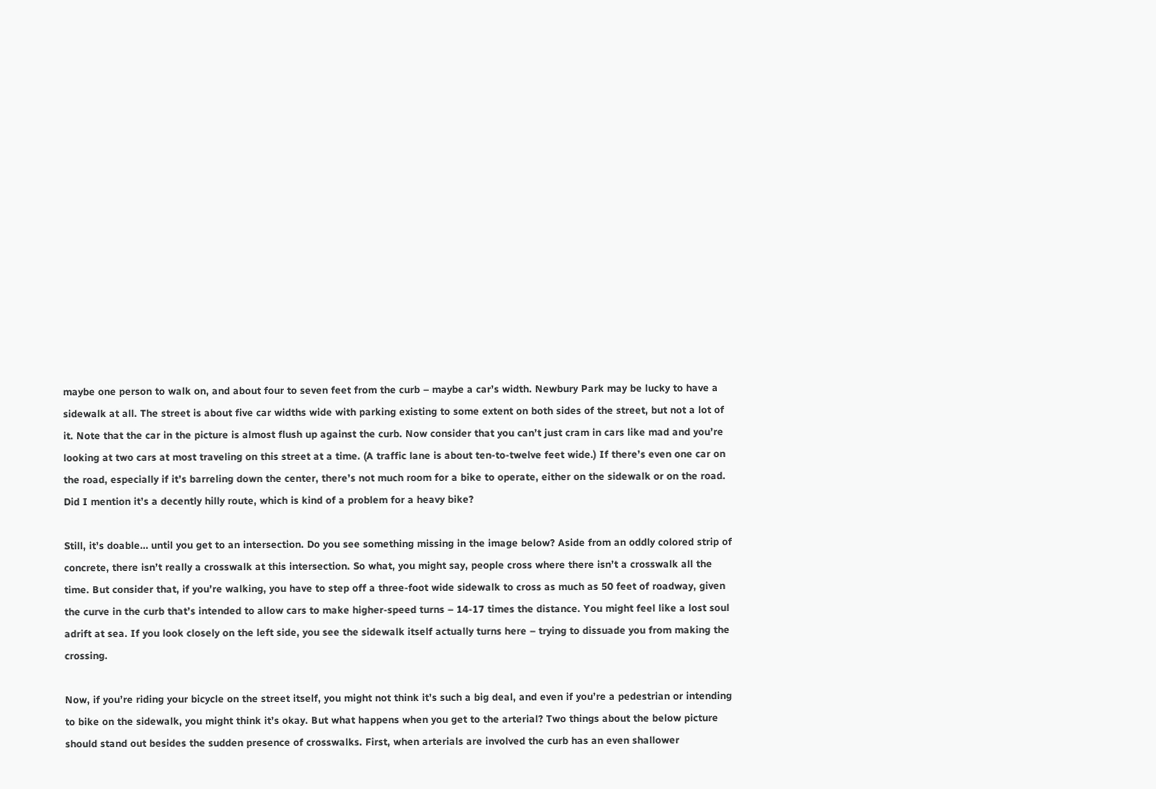maybe one person to walk on, and about four to seven feet from the curb – maybe a car’s width. Newbury Park may be lucky to have a sidewalk at all. The street is about five car widths wide with parking existing to some extent on both sides of the street, but not a lot of it. Note that the car in the picture is almost flush up against the curb. Now consider that you can’t just cram in cars like mad and you’re looking at two cars at most traveling on this street at a time. (A traffic lane is about ten-to-twelve feet wide.) If there’s even one car on the road, especially if it’s barreling down the center, there’s not much room for a bike to operate, either on the sidewalk or on the road. Did I mention it’s a decently hilly route, which is kind of a problem for a heavy bike?

Still, it’s doable… until you get to an intersection. Do you see something missing in the image below? Aside from an oddly colored strip of concrete, there isn’t really a crosswalk at this intersection. So what, you might say, people cross where there isn’t a crosswalk all the time. But consider that, if you’re walking, you have to step off a three-foot wide sidewalk to cross as much as 50 feet of roadway, given the curve in the curb that’s intended to allow cars to make higher-speed turns – 14-17 times the distance. You might feel like a lost soul adrift at sea. If you look closely on the left side, you see the sidewalk itself actually turns here – trying to dissuade you from making the crossing.

Now, if you’re riding your bicycle on the street itself, you might not think it’s such a big deal, and even if you’re a pedestrian or intending to bike on the sidewalk, you might think it’s okay. But what happens when you get to the arterial? Two things about the below picture should stand out besides the sudden presence of crosswalks. First, when arterials are involved the curb has an even shallower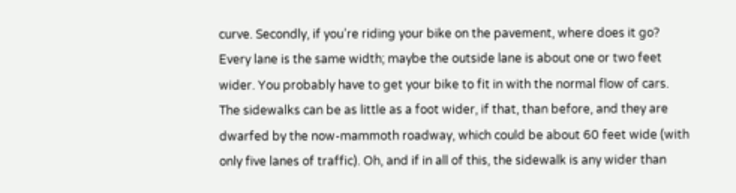curve. Secondly, if you’re riding your bike on the pavement, where does it go? Every lane is the same width; maybe the outside lane is about one or two feet wider. You probably have to get your bike to fit in with the normal flow of cars. The sidewalks can be as little as a foot wider, if that, than before, and they are dwarfed by the now-mammoth roadway, which could be about 60 feet wide (with only five lanes of traffic). Oh, and if in all of this, the sidewalk is any wider than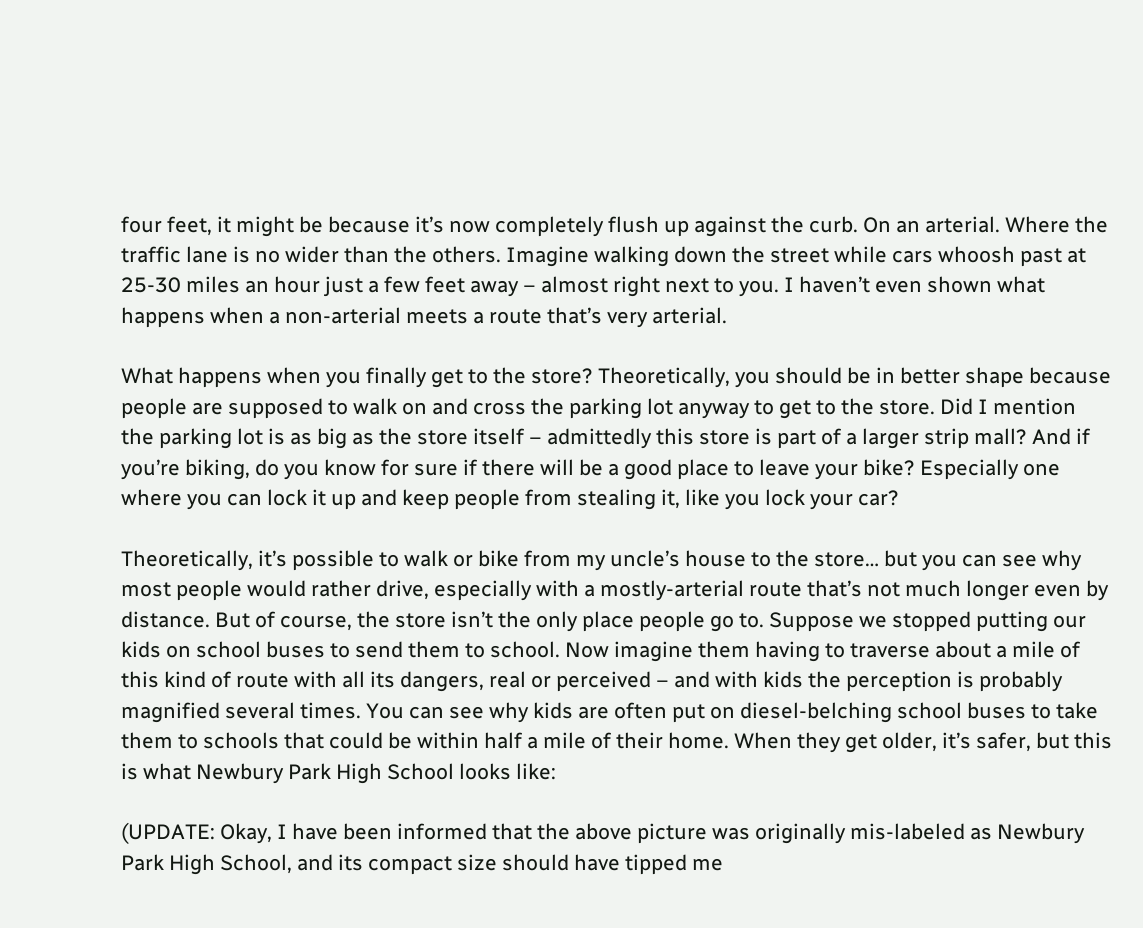four feet, it might be because it’s now completely flush up against the curb. On an arterial. Where the traffic lane is no wider than the others. Imagine walking down the street while cars whoosh past at 25-30 miles an hour just a few feet away – almost right next to you. I haven’t even shown what happens when a non-arterial meets a route that’s very arterial.

What happens when you finally get to the store? Theoretically, you should be in better shape because people are supposed to walk on and cross the parking lot anyway to get to the store. Did I mention the parking lot is as big as the store itself – admittedly this store is part of a larger strip mall? And if you’re biking, do you know for sure if there will be a good place to leave your bike? Especially one where you can lock it up and keep people from stealing it, like you lock your car?

Theoretically, it’s possible to walk or bike from my uncle’s house to the store… but you can see why most people would rather drive, especially with a mostly-arterial route that’s not much longer even by distance. But of course, the store isn’t the only place people go to. Suppose we stopped putting our kids on school buses to send them to school. Now imagine them having to traverse about a mile of this kind of route with all its dangers, real or perceived – and with kids the perception is probably magnified several times. You can see why kids are often put on diesel-belching school buses to take them to schools that could be within half a mile of their home. When they get older, it’s safer, but this is what Newbury Park High School looks like:

(UPDATE: Okay, I have been informed that the above picture was originally mis-labeled as Newbury Park High School, and its compact size should have tipped me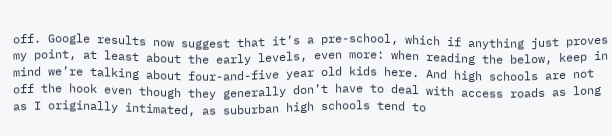off. Google results now suggest that it’s a pre-school, which if anything just proves my point, at least about the early levels, even more: when reading the below, keep in mind we’re talking about four-and-five year old kids here. And high schools are not off the hook even though they generally don’t have to deal with access roads as long as I originally intimated, as suburban high schools tend to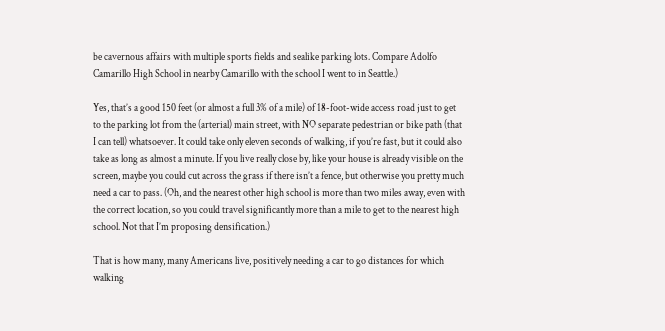be cavernous affairs with multiple sports fields and sealike parking lots. Compare Adolfo Camarillo High School in nearby Camarillo with the school I went to in Seattle.)

Yes, that’s a good 150 feet (or almost a full 3% of a mile) of 18-foot-wide access road just to get to the parking lot from the (arterial) main street, with NO separate pedestrian or bike path (that I can tell) whatsoever. It could take only eleven seconds of walking, if you’re fast, but it could also take as long as almost a minute. If you live really close by, like your house is already visible on the screen, maybe you could cut across the grass if there isn’t a fence, but otherwise you pretty much need a car to pass. (Oh, and the nearest other high school is more than two miles away, even with the correct location, so you could travel significantly more than a mile to get to the nearest high school. Not that I’m proposing densification.)

That is how many, many Americans live, positively needing a car to go distances for which walking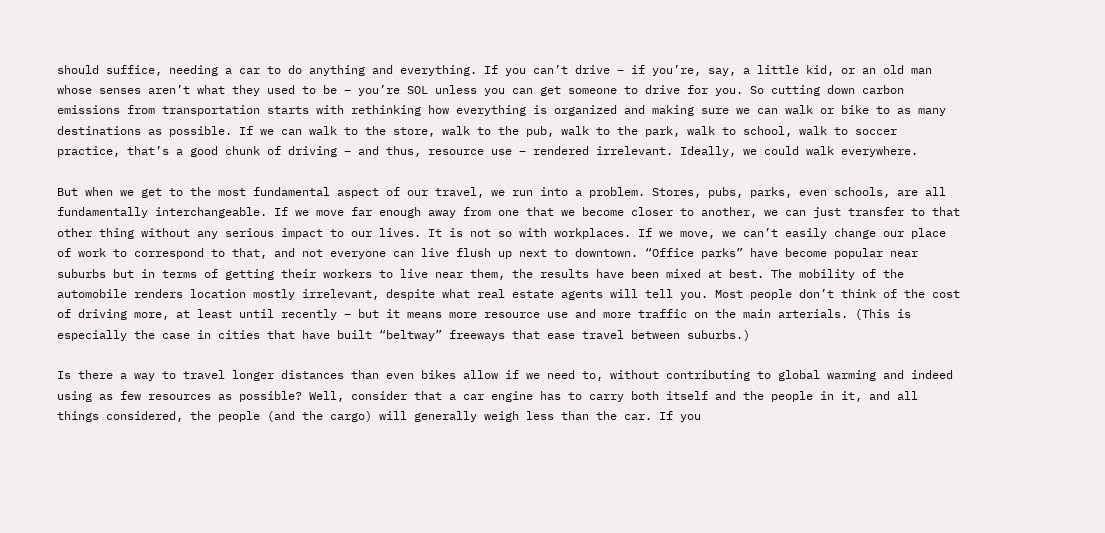should suffice, needing a car to do anything and everything. If you can’t drive – if you’re, say, a little kid, or an old man whose senses aren’t what they used to be – you’re SOL unless you can get someone to drive for you. So cutting down carbon emissions from transportation starts with rethinking how everything is organized and making sure we can walk or bike to as many destinations as possible. If we can walk to the store, walk to the pub, walk to the park, walk to school, walk to soccer practice, that’s a good chunk of driving – and thus, resource use – rendered irrelevant. Ideally, we could walk everywhere.

But when we get to the most fundamental aspect of our travel, we run into a problem. Stores, pubs, parks, even schools, are all fundamentally interchangeable. If we move far enough away from one that we become closer to another, we can just transfer to that other thing without any serious impact to our lives. It is not so with workplaces. If we move, we can’t easily change our place of work to correspond to that, and not everyone can live flush up next to downtown. “Office parks” have become popular near suburbs but in terms of getting their workers to live near them, the results have been mixed at best. The mobility of the automobile renders location mostly irrelevant, despite what real estate agents will tell you. Most people don’t think of the cost of driving more, at least until recently – but it means more resource use and more traffic on the main arterials. (This is especially the case in cities that have built “beltway” freeways that ease travel between suburbs.)

Is there a way to travel longer distances than even bikes allow if we need to, without contributing to global warming and indeed using as few resources as possible? Well, consider that a car engine has to carry both itself and the people in it, and all things considered, the people (and the cargo) will generally weigh less than the car. If you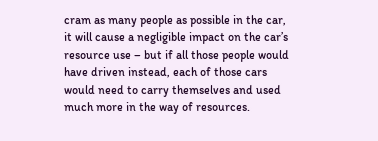cram as many people as possible in the car, it will cause a negligible impact on the car’s resource use – but if all those people would have driven instead, each of those cars would need to carry themselves and used much more in the way of resources.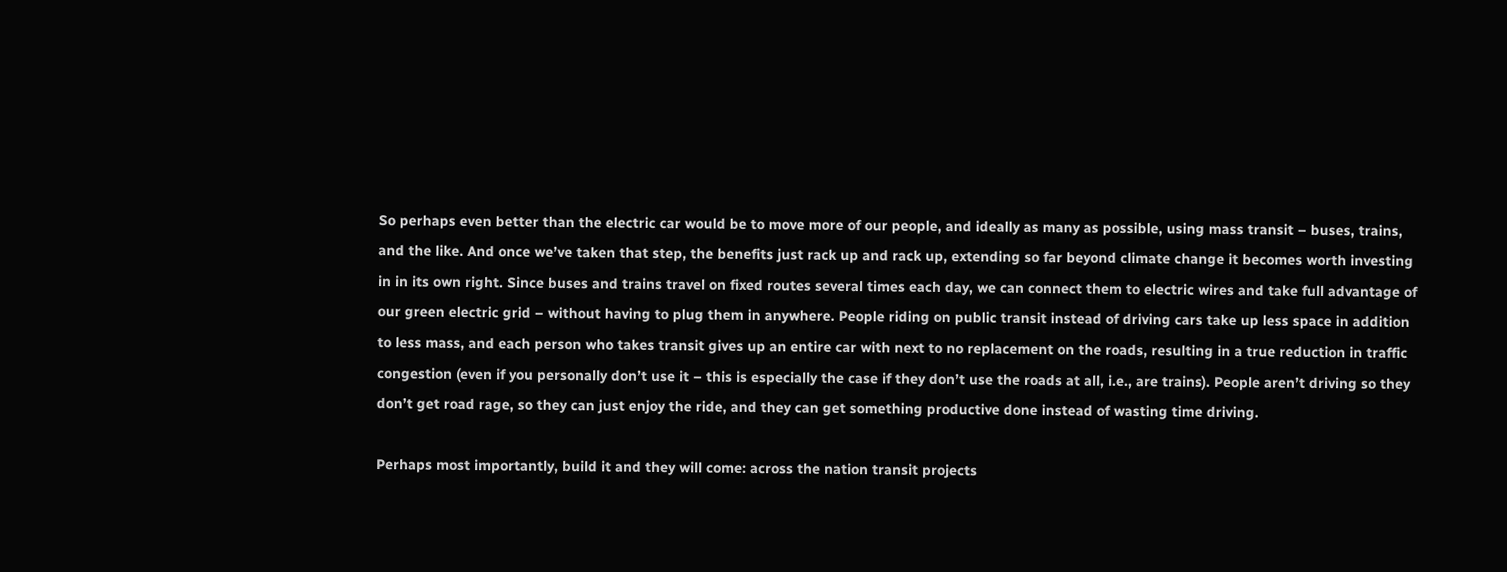So perhaps even better than the electric car would be to move more of our people, and ideally as many as possible, using mass transit – buses, trains, and the like. And once we’ve taken that step, the benefits just rack up and rack up, extending so far beyond climate change it becomes worth investing in in its own right. Since buses and trains travel on fixed routes several times each day, we can connect them to electric wires and take full advantage of our green electric grid – without having to plug them in anywhere. People riding on public transit instead of driving cars take up less space in addition to less mass, and each person who takes transit gives up an entire car with next to no replacement on the roads, resulting in a true reduction in traffic congestion (even if you personally don’t use it – this is especially the case if they don’t use the roads at all, i.e., are trains). People aren’t driving so they don’t get road rage, so they can just enjoy the ride, and they can get something productive done instead of wasting time driving.

Perhaps most importantly, build it and they will come: across the nation transit projects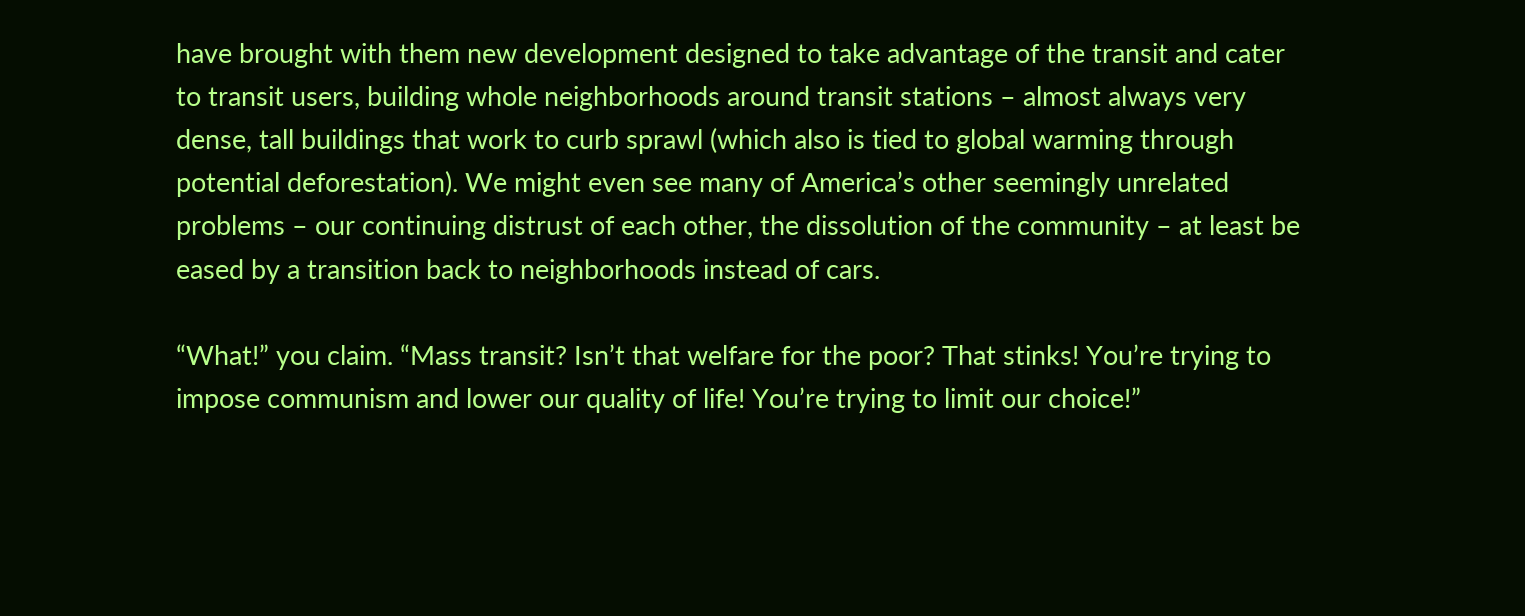have brought with them new development designed to take advantage of the transit and cater to transit users, building whole neighborhoods around transit stations – almost always very dense, tall buildings that work to curb sprawl (which also is tied to global warming through potential deforestation). We might even see many of America’s other seemingly unrelated problems – our continuing distrust of each other, the dissolution of the community – at least be eased by a transition back to neighborhoods instead of cars.

“What!” you claim. “Mass transit? Isn’t that welfare for the poor? That stinks! You’re trying to impose communism and lower our quality of life! You’re trying to limit our choice!”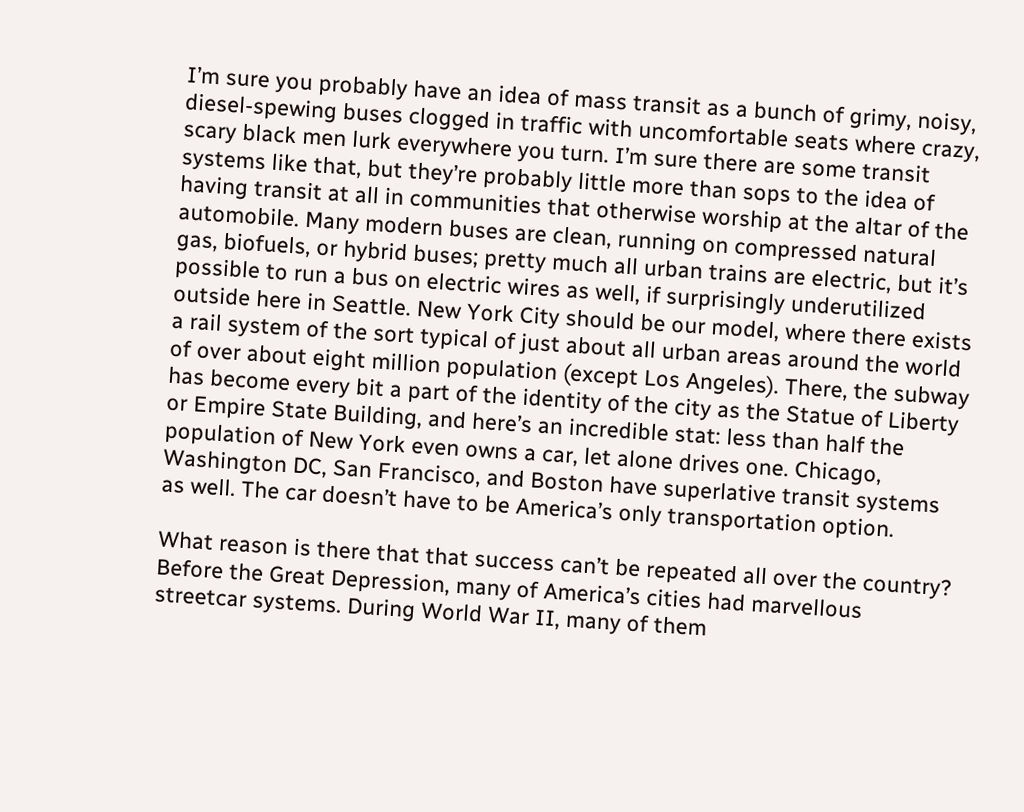I’m sure you probably have an idea of mass transit as a bunch of grimy, noisy, diesel-spewing buses clogged in traffic with uncomfortable seats where crazy, scary black men lurk everywhere you turn. I’m sure there are some transit systems like that, but they’re probably little more than sops to the idea of having transit at all in communities that otherwise worship at the altar of the automobile. Many modern buses are clean, running on compressed natural gas, biofuels, or hybrid buses; pretty much all urban trains are electric, but it’s possible to run a bus on electric wires as well, if surprisingly underutilized outside here in Seattle. New York City should be our model, where there exists a rail system of the sort typical of just about all urban areas around the world of over about eight million population (except Los Angeles). There, the subway has become every bit a part of the identity of the city as the Statue of Liberty or Empire State Building, and here’s an incredible stat: less than half the population of New York even owns a car, let alone drives one. Chicago, Washington DC, San Francisco, and Boston have superlative transit systems as well. The car doesn’t have to be America’s only transportation option.

What reason is there that that success can’t be repeated all over the country? Before the Great Depression, many of America’s cities had marvellous streetcar systems. During World War II, many of them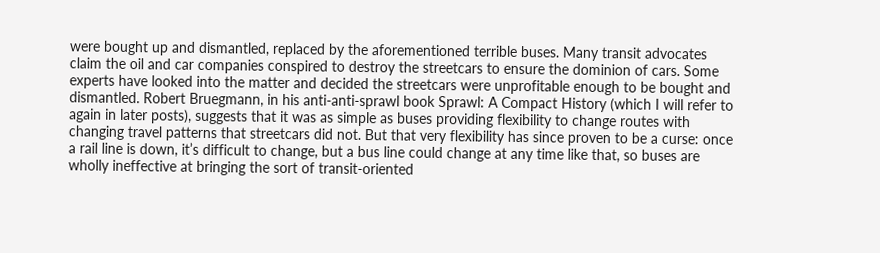were bought up and dismantled, replaced by the aforementioned terrible buses. Many transit advocates claim the oil and car companies conspired to destroy the streetcars to ensure the dominion of cars. Some experts have looked into the matter and decided the streetcars were unprofitable enough to be bought and dismantled. Robert Bruegmann, in his anti-anti-sprawl book Sprawl: A Compact History (which I will refer to again in later posts), suggests that it was as simple as buses providing flexibility to change routes with changing travel patterns that streetcars did not. But that very flexibility has since proven to be a curse: once a rail line is down, it’s difficult to change, but a bus line could change at any time like that, so buses are wholly ineffective at bringing the sort of transit-oriented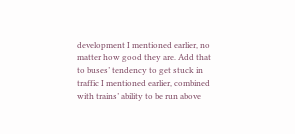development I mentioned earlier, no matter how good they are. Add that to buses’ tendency to get stuck in traffic I mentioned earlier, combined with trains’ ability to be run above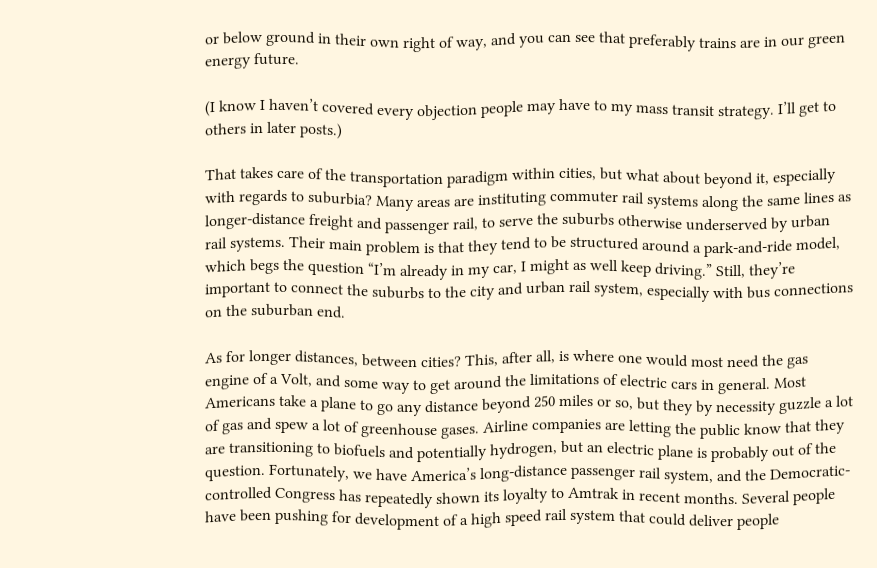or below ground in their own right of way, and you can see that preferably trains are in our green energy future.

(I know I haven’t covered every objection people may have to my mass transit strategy. I’ll get to others in later posts.)

That takes care of the transportation paradigm within cities, but what about beyond it, especially with regards to suburbia? Many areas are instituting commuter rail systems along the same lines as longer-distance freight and passenger rail, to serve the suburbs otherwise underserved by urban rail systems. Their main problem is that they tend to be structured around a park-and-ride model, which begs the question “I’m already in my car, I might as well keep driving.” Still, they’re important to connect the suburbs to the city and urban rail system, especially with bus connections on the suburban end.

As for longer distances, between cities? This, after all, is where one would most need the gas engine of a Volt, and some way to get around the limitations of electric cars in general. Most Americans take a plane to go any distance beyond 250 miles or so, but they by necessity guzzle a lot of gas and spew a lot of greenhouse gases. Airline companies are letting the public know that they are transitioning to biofuels and potentially hydrogen, but an electric plane is probably out of the question. Fortunately, we have America’s long-distance passenger rail system, and the Democratic-controlled Congress has repeatedly shown its loyalty to Amtrak in recent months. Several people have been pushing for development of a high speed rail system that could deliver people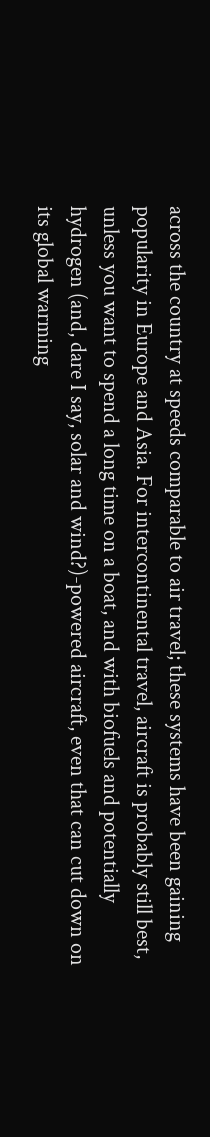across the country at speeds comparable to air travel; these systems have been gaining popularity in Europe and Asia. For intercontinental travel, aircraft is probably still best, unless you want to spend a long time on a boat, and with biofuels and potentially hydrogen (and, dare I say, solar and wind?)-powered aircraft, even that can cut down on its global warming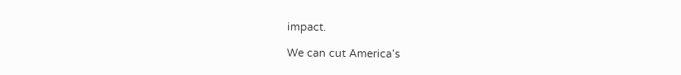impact.

We can cut America’s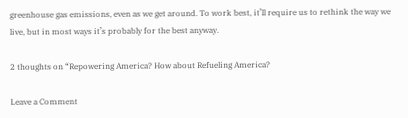greenhouse gas emissions, even as we get around. To work best, it’ll require us to rethink the way we live, but in most ways it’s probably for the best anyway.

2 thoughts on “Repowering America? How about Refueling America?

Leave a Comment